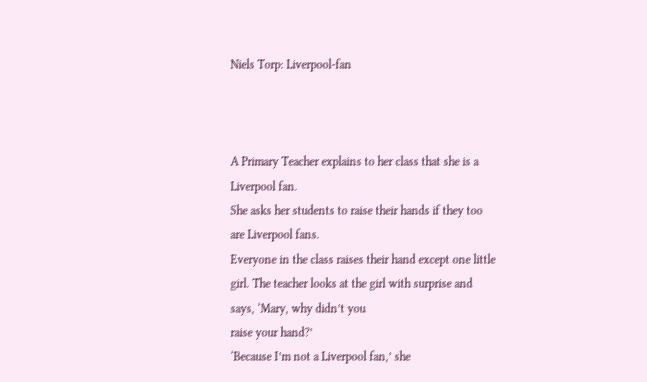Niels Torp: Liverpool-fan



A Primary Teacher explains to her class that she is a Liverpool fan.
She asks her students to raise their hands if they too are Liverpool fans.
Everyone in the class raises their hand except one little girl. The teacher looks at the girl with surprise and says, ‘Mary, why didn’t you
raise your hand?’
‘Because I’m not a Liverpool fan,’ she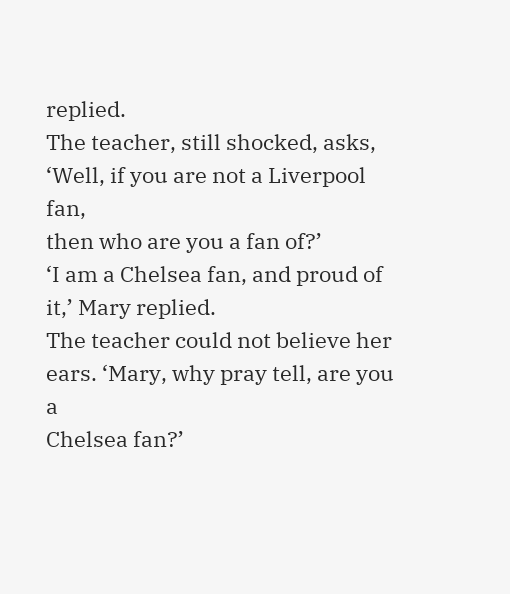replied.
The teacher, still shocked, asks, ‘Well, if you are not a Liverpool fan,
then who are you a fan of?’
‘I am a Chelsea fan, and proud of it,’ Mary replied.
The teacher could not believe her ears. ‘Mary, why pray tell, are you a
Chelsea fan?’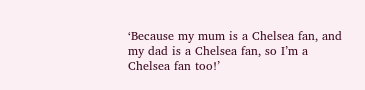‘Because my mum is a Chelsea fan, and my dad is a Chelsea fan, so I’m a
Chelsea fan too!’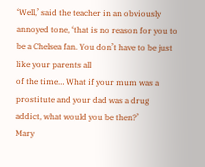‘Well,’ said the teacher in an obviously annoyed tone, ‘that is no reason for you to be a Chelsea fan. You don’t have to be just like your parents all
of the time… What if your mum was a prostitute and your dad was a drug
addict, what would you be then?’
Mary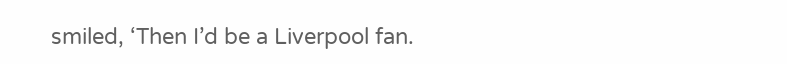smiled, ‘Then I’d be a Liverpool fan.